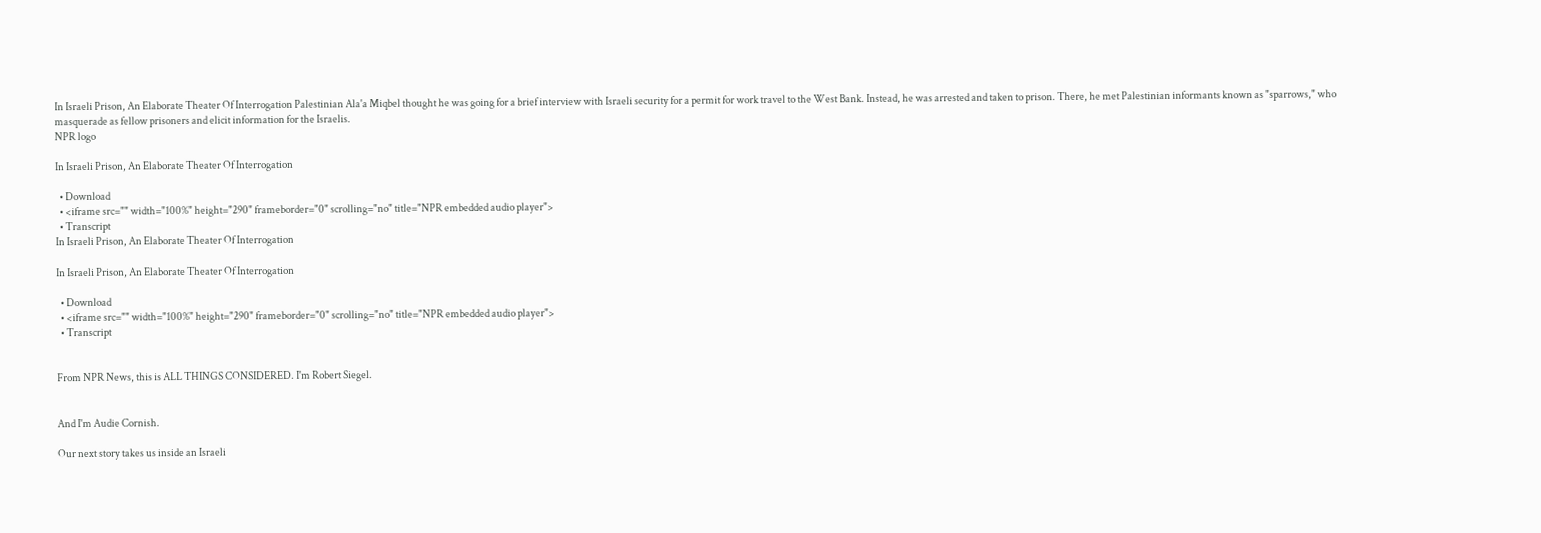In Israeli Prison, An Elaborate Theater Of Interrogation Palestinian Ala'a Miqbel thought he was going for a brief interview with Israeli security for a permit for work travel to the West Bank. Instead, he was arrested and taken to prison. There, he met Palestinian informants known as "sparrows," who masquerade as fellow prisoners and elicit information for the Israelis.
NPR logo

In Israeli Prison, An Elaborate Theater Of Interrogation

  • Download
  • <iframe src="" width="100%" height="290" frameborder="0" scrolling="no" title="NPR embedded audio player">
  • Transcript
In Israeli Prison, An Elaborate Theater Of Interrogation

In Israeli Prison, An Elaborate Theater Of Interrogation

  • Download
  • <iframe src="" width="100%" height="290" frameborder="0" scrolling="no" title="NPR embedded audio player">
  • Transcript


From NPR News, this is ALL THINGS CONSIDERED. I'm Robert Siegel.


And I'm Audie Cornish.

Our next story takes us inside an Israeli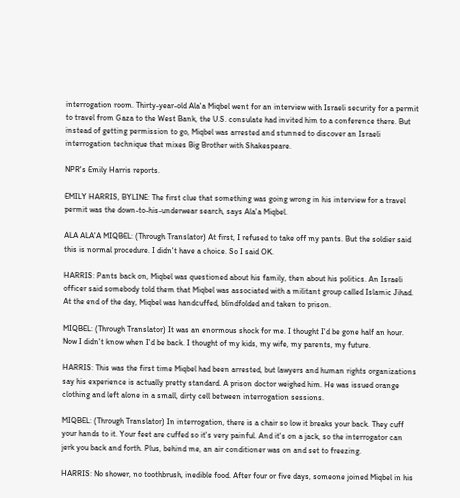interrogation room. Thirty-year-old Ala'a Miqbel went for an interview with Israeli security for a permit to travel from Gaza to the West Bank, the U.S. consulate had invited him to a conference there. But instead of getting permission to go, Miqbel was arrested and stunned to discover an Israeli interrogation technique that mixes Big Brother with Shakespeare.

NPR's Emily Harris reports.

EMILY HARRIS, BYLINE: The first clue that something was going wrong in his interview for a travel permit was the down-to-his-underwear search, says Ala'a Miqbel.

ALA ALA'A MIQBEL: (Through Translator) At first, I refused to take off my pants. But the soldier said this is normal procedure. I didn't have a choice. So I said OK.

HARRIS: Pants back on, Miqbel was questioned about his family, then about his politics. An Israeli officer said somebody told them that Miqbel was associated with a militant group called Islamic Jihad. At the end of the day, Miqbel was handcuffed, blindfolded and taken to prison.

MIQBEL: (Through Translator) It was an enormous shock for me. I thought I'd be gone half an hour. Now I didn't know when I'd be back. I thought of my kids, my wife, my parents, my future.

HARRIS: This was the first time Miqbel had been arrested, but lawyers and human rights organizations say his experience is actually pretty standard. A prison doctor weighed him. He was issued orange clothing and left alone in a small, dirty cell between interrogation sessions.

MIQBEL: (Through Translator) In interrogation, there is a chair so low it breaks your back. They cuff your hands to it. Your feet are cuffed so it's very painful. And it's on a jack, so the interrogator can jerk you back and forth. Plus, behind me, an air conditioner was on and set to freezing.

HARRIS: No shower, no toothbrush, inedible food. After four or five days, someone joined Miqbel in his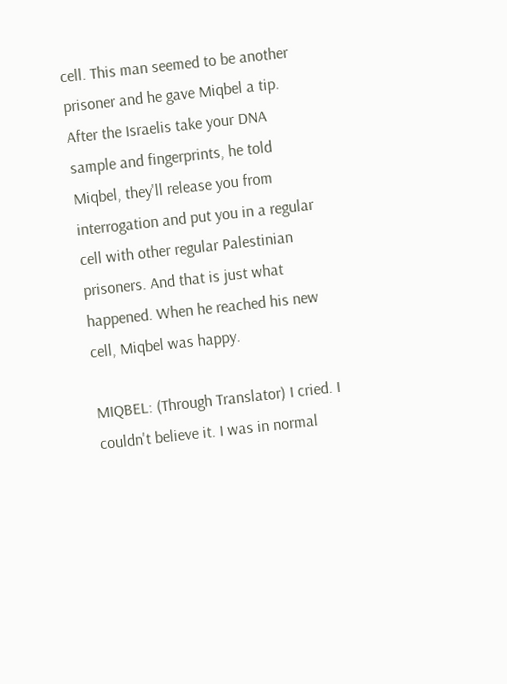cell. This man seemed to be another prisoner and he gave Miqbel a tip. After the Israelis take your DNA sample and fingerprints, he told Miqbel, they'll release you from interrogation and put you in a regular cell with other regular Palestinian prisoners. And that is just what happened. When he reached his new cell, Miqbel was happy.

MIQBEL: (Through Translator) I cried. I couldn't believe it. I was in normal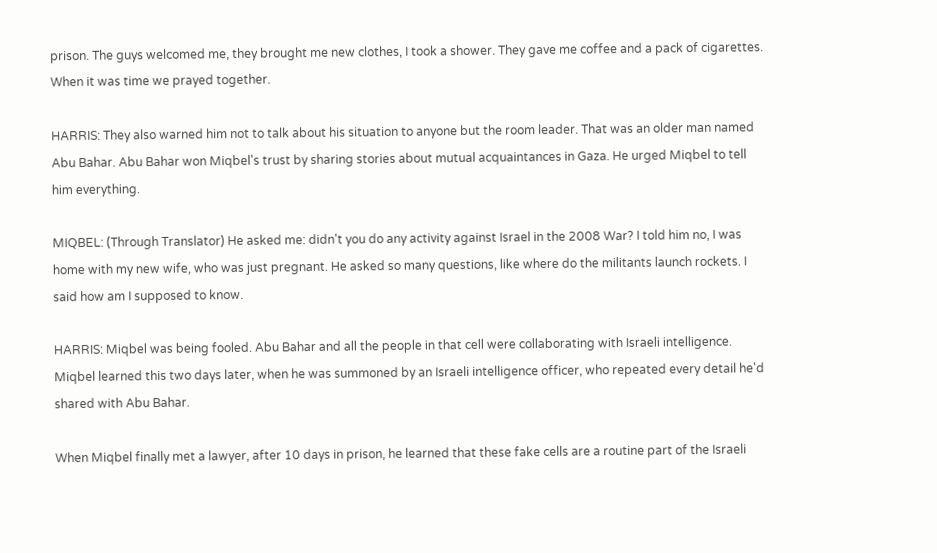prison. The guys welcomed me, they brought me new clothes, I took a shower. They gave me coffee and a pack of cigarettes. When it was time we prayed together.

HARRIS: They also warned him not to talk about his situation to anyone but the room leader. That was an older man named Abu Bahar. Abu Bahar won Miqbel's trust by sharing stories about mutual acquaintances in Gaza. He urged Miqbel to tell him everything.

MIQBEL: (Through Translator) He asked me: didn't you do any activity against Israel in the 2008 War? I told him no, I was home with my new wife, who was just pregnant. He asked so many questions, like where do the militants launch rockets. I said how am I supposed to know.

HARRIS: Miqbel was being fooled. Abu Bahar and all the people in that cell were collaborating with Israeli intelligence. Miqbel learned this two days later, when he was summoned by an Israeli intelligence officer, who repeated every detail he'd shared with Abu Bahar.

When Miqbel finally met a lawyer, after 10 days in prison, he learned that these fake cells are a routine part of the Israeli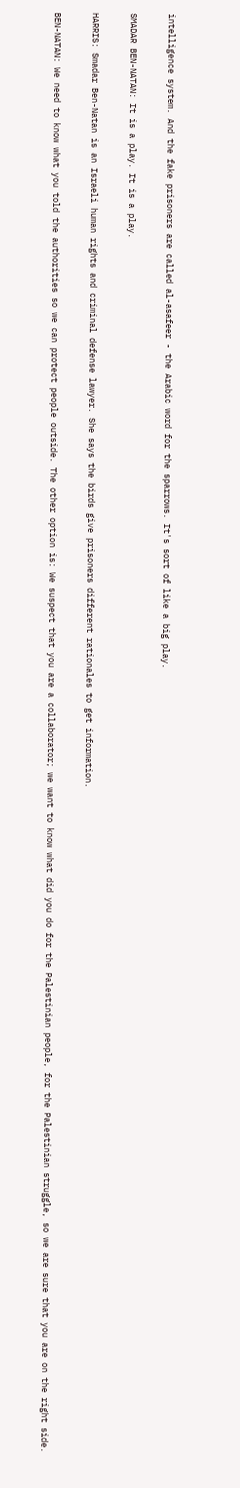intelligence system. And the fake prisoners are called al-asafeer - the Arabic word for the sparrows. It's sort of like a big play.

SMADAR BEN-NATAN: It is a play. It is a play.

HARRIS: Smadar Ben-Natan is an Israeli human rights and criminal defense lawyer. She says the birds give prisoners different rationales to get information.

BEN-NATAN: We need to know what you told the authorities so we can protect people outside. The other option is: We suspect that you are a collaborator; we want to know what did you do for the Palestinian people, for the Palestinian struggle, so we are sure that you are on the right side.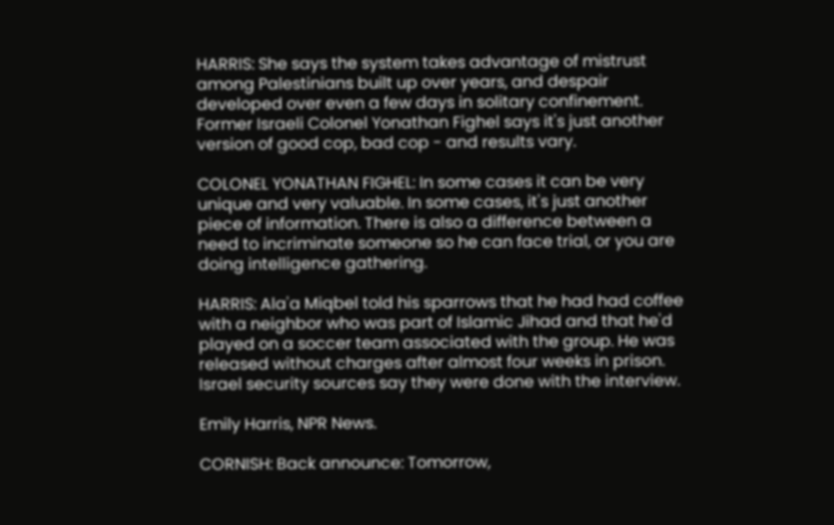HARRIS: She says the system takes advantage of mistrust among Palestinians built up over years, and despair developed over even a few days in solitary confinement. Former Israeli Colonel Yonathan Fighel says it's just another version of good cop, bad cop - and results vary.

COLONEL YONATHAN FIGHEL: In some cases it can be very unique and very valuable. In some cases, it's just another piece of information. There is also a difference between a need to incriminate someone so he can face trial, or you are doing intelligence gathering.

HARRIS: Ala'a Miqbel told his sparrows that he had had coffee with a neighbor who was part of Islamic Jihad and that he'd played on a soccer team associated with the group. He was released without charges after almost four weeks in prison. Israel security sources say they were done with the interview.

Emily Harris, NPR News.

CORNISH: Back announce: Tomorrow,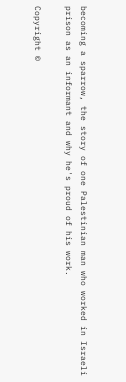becoming a sparrow, the story of one Palestinian man who worked in Israeli prison as an informant and why he's proud of his work.

Copyright ©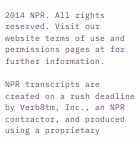2014 NPR. All rights reserved. Visit our website terms of use and permissions pages at for further information.

NPR transcripts are created on a rush deadline by Verb8tm, Inc., an NPR contractor, and produced using a proprietary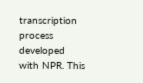transcription process developed with NPR. This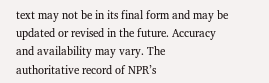text may not be in its final form and may be updated or revised in the future. Accuracy and availability may vary. The authoritative record of NPR’s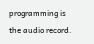programming is the audio record.